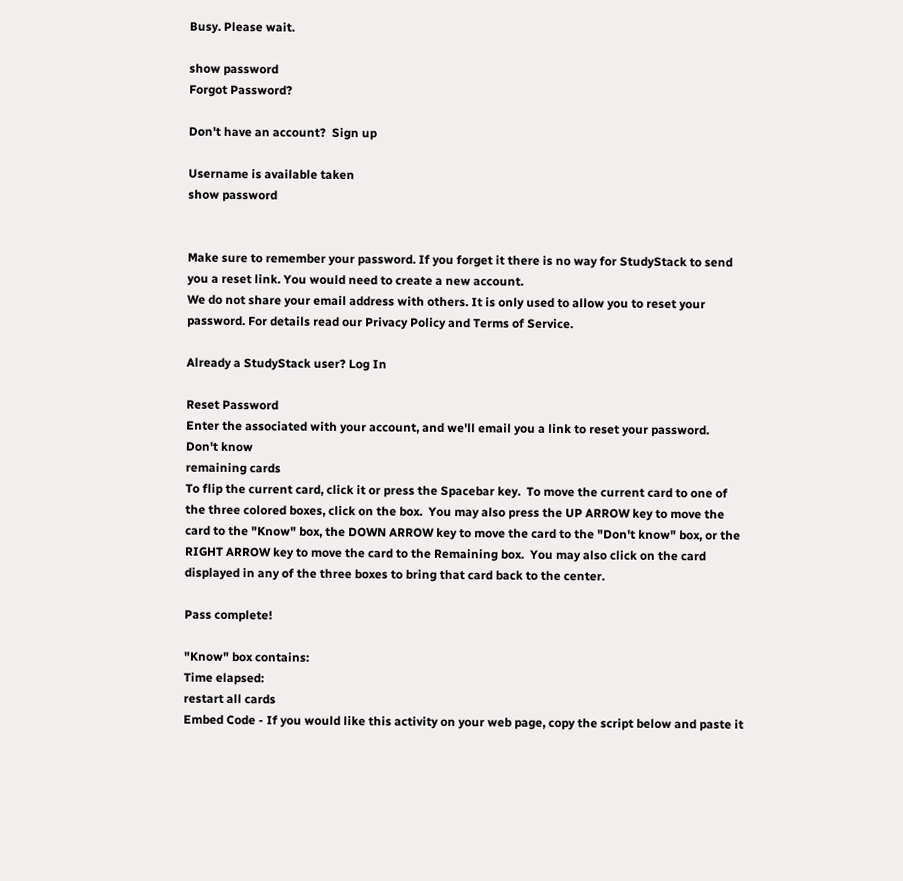Busy. Please wait.

show password
Forgot Password?

Don't have an account?  Sign up

Username is available taken
show password


Make sure to remember your password. If you forget it there is no way for StudyStack to send you a reset link. You would need to create a new account.
We do not share your email address with others. It is only used to allow you to reset your password. For details read our Privacy Policy and Terms of Service.

Already a StudyStack user? Log In

Reset Password
Enter the associated with your account, and we'll email you a link to reset your password.
Don't know
remaining cards
To flip the current card, click it or press the Spacebar key.  To move the current card to one of the three colored boxes, click on the box.  You may also press the UP ARROW key to move the card to the "Know" box, the DOWN ARROW key to move the card to the "Don't know" box, or the RIGHT ARROW key to move the card to the Remaining box.  You may also click on the card displayed in any of the three boxes to bring that card back to the center.

Pass complete!

"Know" box contains:
Time elapsed:
restart all cards
Embed Code - If you would like this activity on your web page, copy the script below and paste it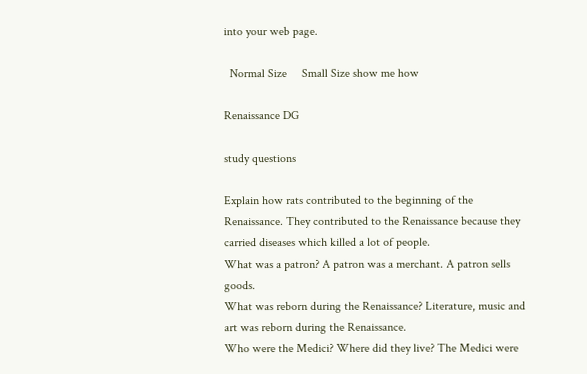into your web page.

  Normal Size     Small Size show me how

Renaissance DG

study questions

Explain how rats contributed to the beginning of the Renaissance. They contributed to the Renaissance because they carried diseases which killed a lot of people.
What was a patron? A patron was a merchant. A patron sells goods.
What was reborn during the Renaissance? Literature, music and art was reborn during the Renaissance.
Who were the Medici? Where did they live? The Medici were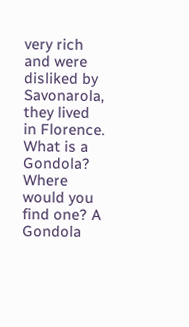very rich and were disliked by Savonarola, they lived in Florence.
What is a Gondola? Where would you find one? A Gondola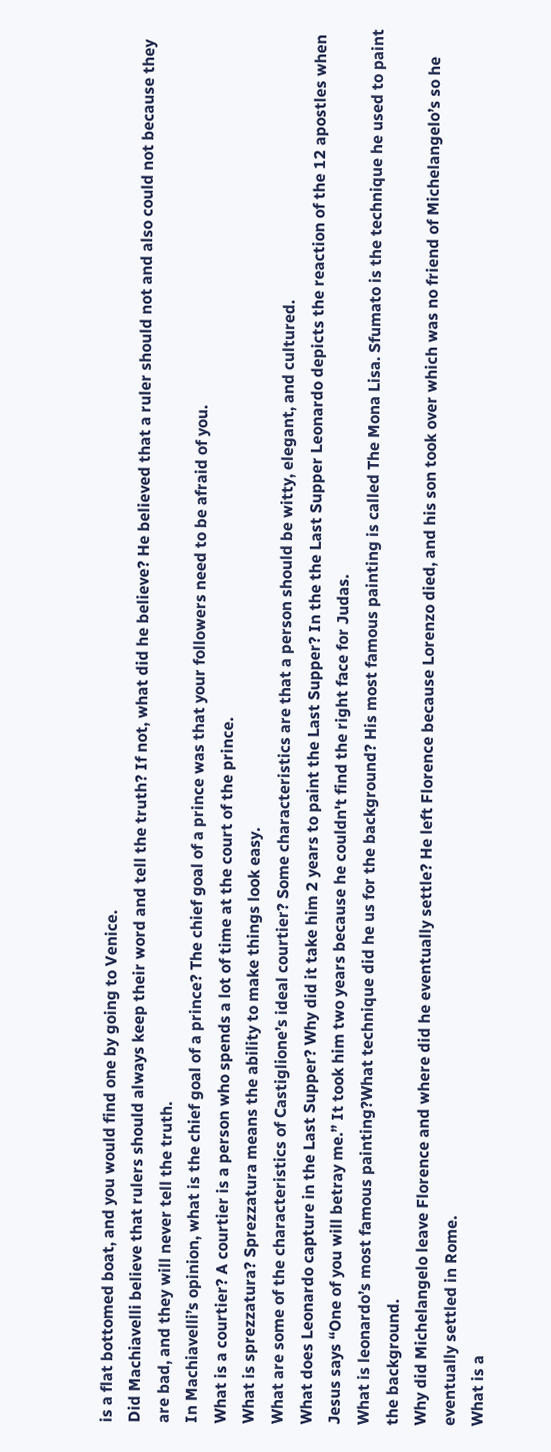is a flat bottomed boat, and you would find one by going to Venice.
Did Machiavelli believe that rulers should always keep their word and tell the truth? If not, what did he believe? He believed that a ruler should not and also could not because they are bad, and they will never tell the truth.
In Machiavelli’s opinion, what is the chief goal of a prince? The chief goal of a prince was that your followers need to be afraid of you.
What is a courtier? A courtier is a person who spends a lot of time at the court of the prince.
What is sprezzatura? Sprezzatura means the ability to make things look easy.
What are some of the characteristics of Castiglione’s ideal courtier? Some characteristics are that a person should be witty, elegant, and cultured.
What does Leonardo capture in the Last Supper? Why did it take him 2 years to paint the Last Supper? In the the Last Supper Leonardo depicts the reaction of the 12 apostles when Jesus says “One of you will betray me.” It took him two years because he couldn't find the right face for Judas.
What is leonardo’s most famous painting?What technique did he us for the background? His most famous painting is called The Mona Lisa. Sfumato is the technique he used to paint the background.
Why did Michelangelo leave Florence and where did he eventually settle? He left Florence because Lorenzo died, and his son took over which was no friend of Michelangelo’s so he eventually settled in Rome.
What is a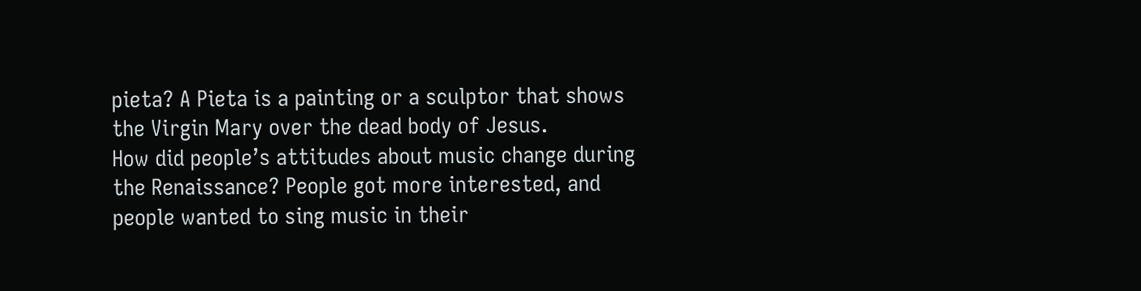pieta? A Pieta is a painting or a sculptor that shows the Virgin Mary over the dead body of Jesus.
How did people’s attitudes about music change during the Renaissance? People got more interested, and people wanted to sing music in their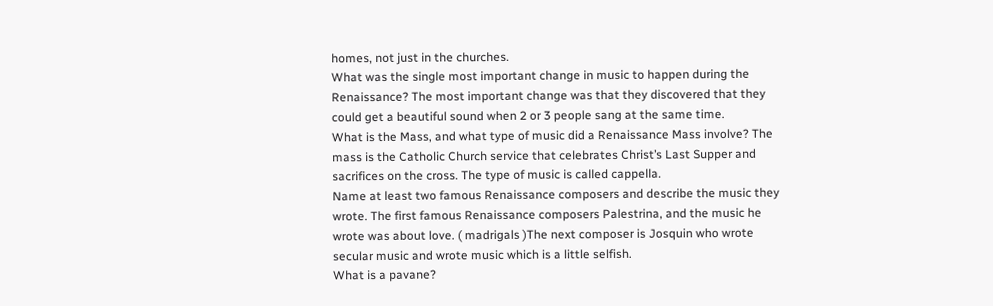homes, not just in the churches.
What was the single most important change in music to happen during the Renaissance? The most important change was that they discovered that they could get a beautiful sound when 2 or 3 people sang at the same time.
What is the Mass, and what type of music did a Renaissance Mass involve? The mass is the Catholic Church service that celebrates Christ’s Last Supper and sacrifices on the cross. The type of music is called cappella.
Name at least two famous Renaissance composers and describe the music they wrote. The first famous Renaissance composers Palestrina, and the music he wrote was about love. ( madrigals )The next composer is Josquin who wrote secular music and wrote music which is a little selfish.
What is a pavane?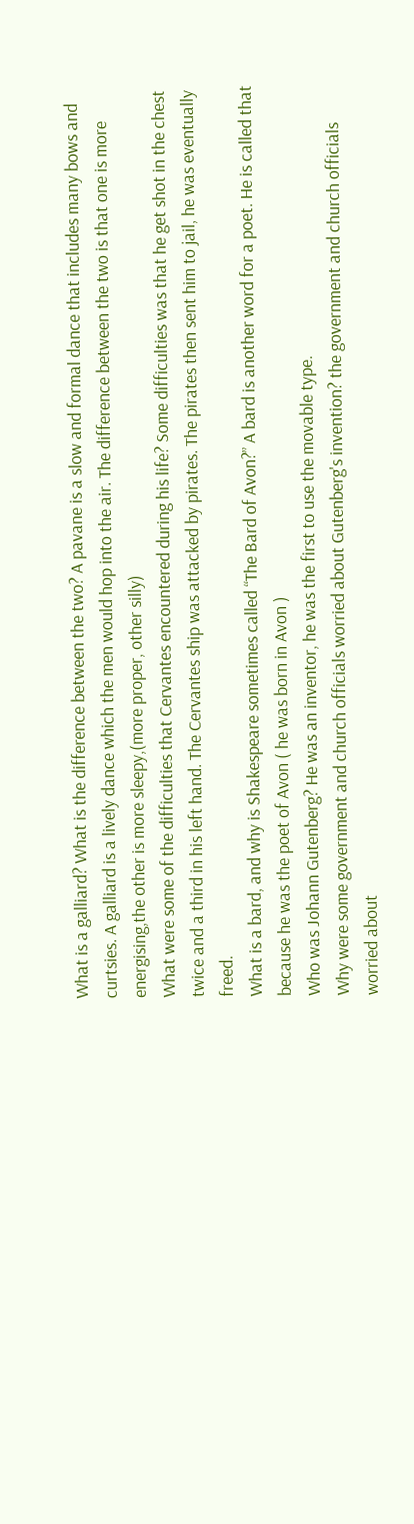What is a galliard? What is the difference between the two? A pavane is a slow and formal dance that includes many bows and curtsies. A galliard is a lively dance which the men would hop into the air. The difference between the two is that one is more energising,the other is more sleepy,(more proper, other silly)
What were some of the difficulties that Cervantes encountered during his life? Some difficulties was that he get shot in the chest twice and a third in his left hand. The Cervantes ship was attacked by pirates. The pirates then sent him to jail, he was eventually freed.
What is a bard, and why is Shakespeare sometimes called “The Bard of Avon?” A bard is another word for a poet. He is called that because he was the poet of Avon ( he was born in Avon )
Who was Johann Gutenberg? He was an inventor, he was the first to use the movable type.
Why were some government and church officials worried about Gutenberg's invention? the government and church officials worried about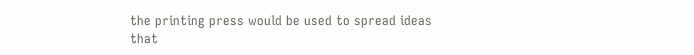the printing press would be used to spread ideas that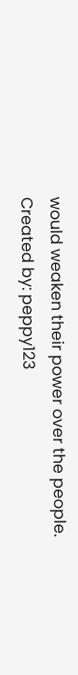would weaken their power over the people.
Created by: peppy123